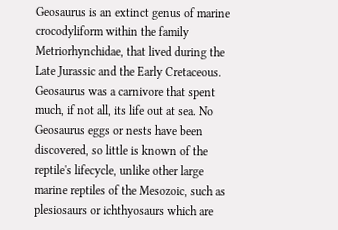Geosaurus is an extinct genus of marine crocodyliform within the family Metriorhynchidae, that lived during the Late Jurassic and the Early Cretaceous. Geosaurus was a carnivore that spent much, if not all, its life out at sea. No Geosaurus eggs or nests have been discovered, so little is known of the reptile's lifecycle, unlike other large marine reptiles of the Mesozoic, such as plesiosaurs or ichthyosaurs which are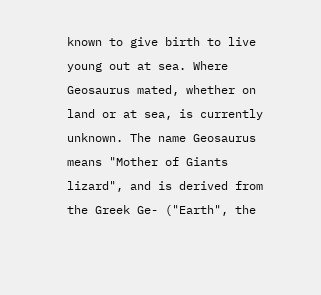known to give birth to live young out at sea. Where Geosaurus mated, whether on land or at sea, is currently unknown. The name Geosaurus means "Mother of Giants lizard", and is derived from the Greek Ge- ("Earth", the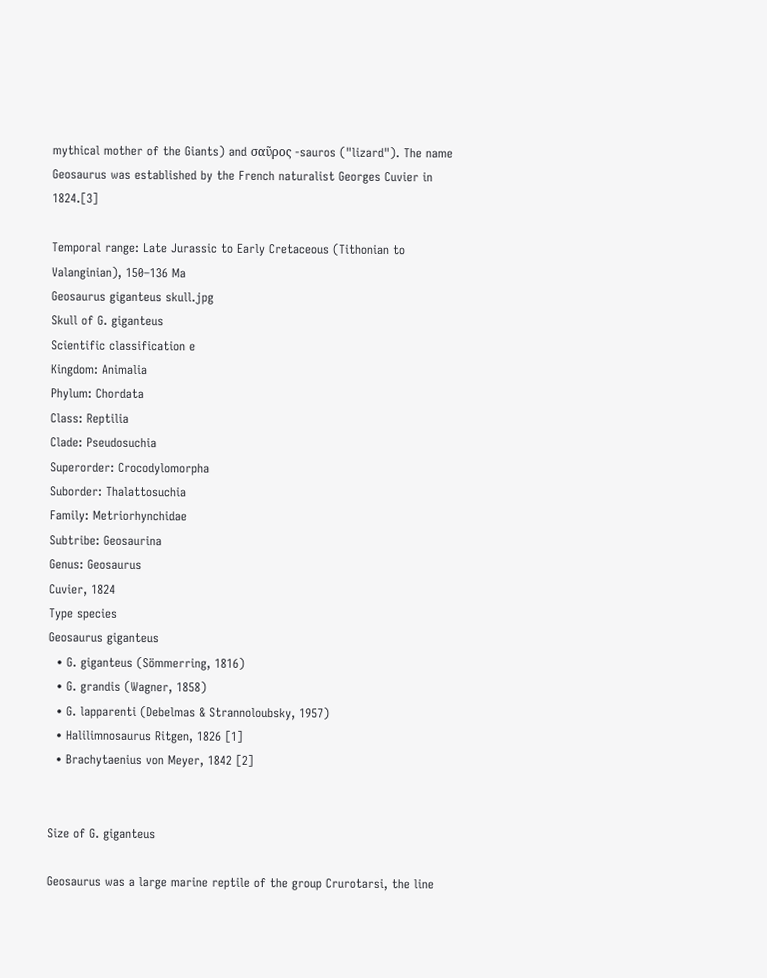mythical mother of the Giants) and σαῦρος -sauros ("lizard"). The name Geosaurus was established by the French naturalist Georges Cuvier in 1824.[3]

Temporal range: Late Jurassic to Early Cretaceous (Tithonian to Valanginian), 150–136 Ma
Geosaurus giganteus skull.jpg
Skull of G. giganteus
Scientific classification e
Kingdom: Animalia
Phylum: Chordata
Class: Reptilia
Clade: Pseudosuchia
Superorder: Crocodylomorpha
Suborder: Thalattosuchia
Family: Metriorhynchidae
Subtribe: Geosaurina
Genus: Geosaurus
Cuvier, 1824
Type species
Geosaurus giganteus
  • G. giganteus (Sömmerring, 1816)
  • G. grandis (Wagner, 1858)
  • G. lapparenti (Debelmas & Strannoloubsky, 1957)
  • Halilimnosaurus Ritgen, 1826 [1]
  • Brachytaenius von Meyer, 1842 [2]


Size of G. giganteus

Geosaurus was a large marine reptile of the group Crurotarsi, the line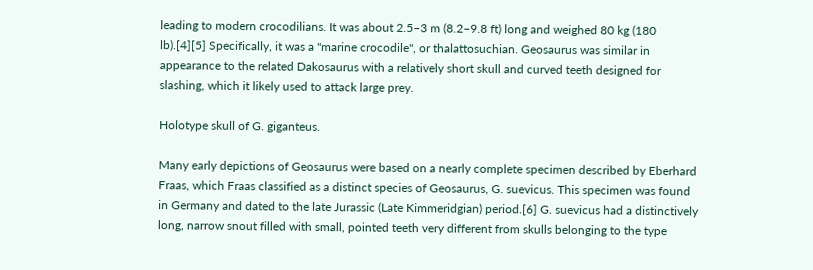leading to modern crocodilians. It was about 2.5–3 m (8.2–9.8 ft) long and weighed 80 kg (180 lb).[4][5] Specifically, it was a "marine crocodile", or thalattosuchian. Geosaurus was similar in appearance to the related Dakosaurus with a relatively short skull and curved teeth designed for slashing, which it likely used to attack large prey.

Holotype skull of G. giganteus.

Many early depictions of Geosaurus were based on a nearly complete specimen described by Eberhard Fraas, which Fraas classified as a distinct species of Geosaurus, G. suevicus. This specimen was found in Germany and dated to the late Jurassic (Late Kimmeridgian) period.[6] G. suevicus had a distinctively long, narrow snout filled with small, pointed teeth very different from skulls belonging to the type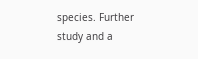species. Further study and a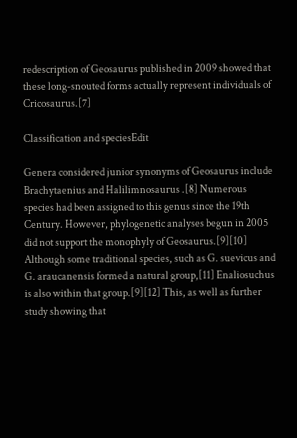redescription of Geosaurus published in 2009 showed that these long-snouted forms actually represent individuals of Cricosaurus.[7]

Classification and speciesEdit

Genera considered junior synonyms of Geosaurus include Brachytaenius and Halilimnosaurus .[8] Numerous species had been assigned to this genus since the 19th Century. However, phylogenetic analyses begun in 2005 did not support the monophyly of Geosaurus.[9][10] Although some traditional species, such as G. suevicus and G. araucanensis formed a natural group,[11] Enaliosuchus is also within that group.[9][12] This, as well as further study showing that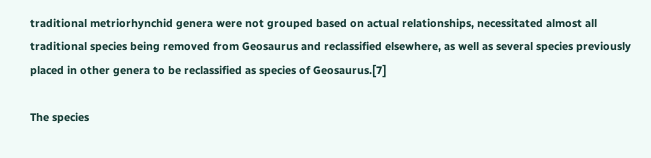traditional metriorhynchid genera were not grouped based on actual relationships, necessitated almost all traditional species being removed from Geosaurus and reclassified elsewhere, as well as several species previously placed in other genera to be reclassified as species of Geosaurus.[7]

The species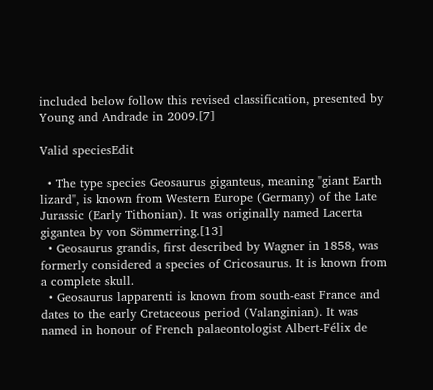included below follow this revised classification, presented by Young and Andrade in 2009.[7]

Valid speciesEdit

  • The type species Geosaurus giganteus, meaning "giant Earth lizard", is known from Western Europe (Germany) of the Late Jurassic (Early Tithonian). It was originally named Lacerta gigantea by von Sömmerring.[13]
  • Geosaurus grandis, first described by Wagner in 1858, was formerly considered a species of Cricosaurus. It is known from a complete skull.
  • Geosaurus lapparenti is known from south-east France and dates to the early Cretaceous period (Valanginian). It was named in honour of French palaeontologist Albert-Félix de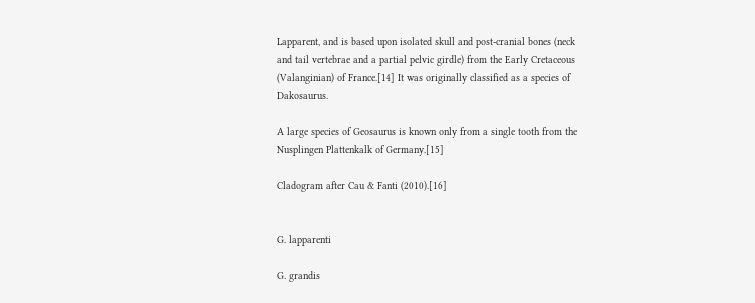Lapparent, and is based upon isolated skull and post-cranial bones (neck and tail vertebrae and a partial pelvic girdle) from the Early Cretaceous (Valanginian) of France.[14] It was originally classified as a species of Dakosaurus.

A large species of Geosaurus is known only from a single tooth from the Nusplingen Plattenkalk of Germany.[15]

Cladogram after Cau & Fanti (2010).[16]


G. lapparenti

G. grandis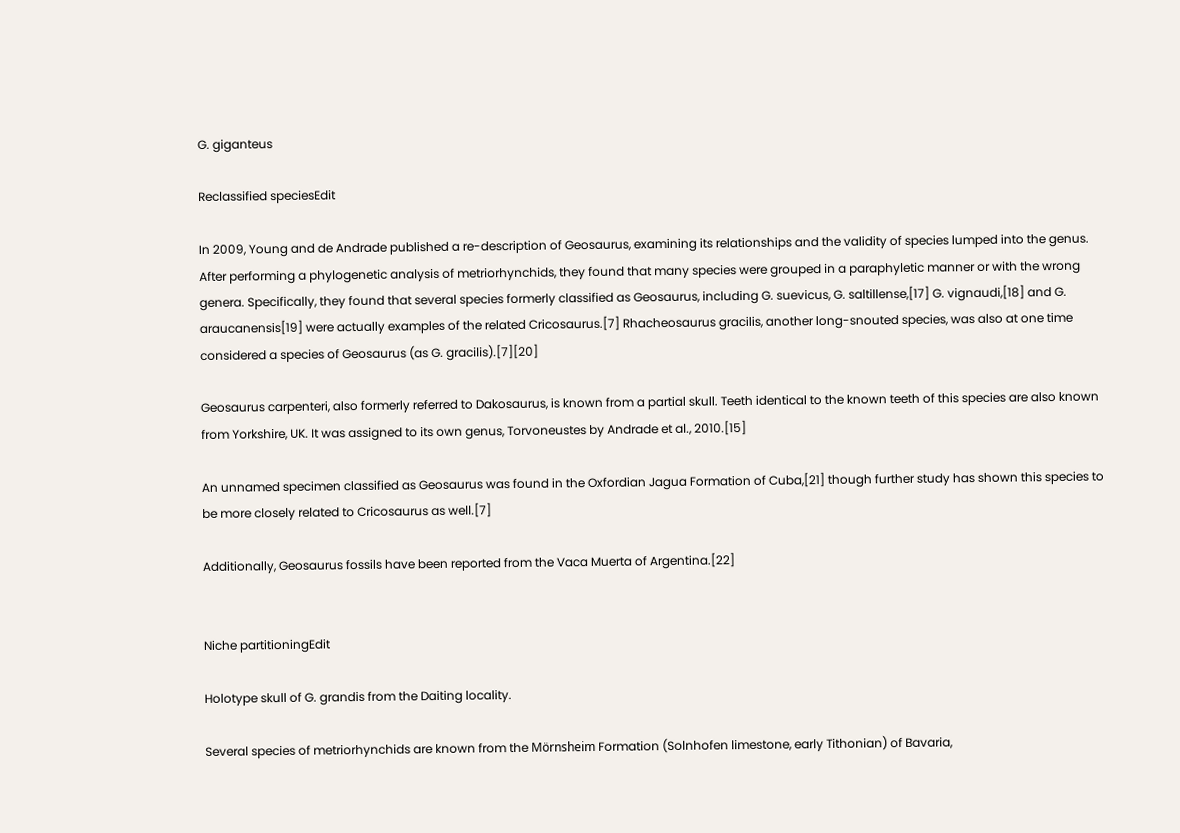G. giganteus

Reclassified speciesEdit

In 2009, Young and de Andrade published a re-description of Geosaurus, examining its relationships and the validity of species lumped into the genus. After performing a phylogenetic analysis of metriorhynchids, they found that many species were grouped in a paraphyletic manner or with the wrong genera. Specifically, they found that several species formerly classified as Geosaurus, including G. suevicus, G. saltillense,[17] G. vignaudi,[18] and G. araucanensis[19] were actually examples of the related Cricosaurus.[7] Rhacheosaurus gracilis, another long-snouted species, was also at one time considered a species of Geosaurus (as G. gracilis).[7][20]

Geosaurus carpenteri, also formerly referred to Dakosaurus, is known from a partial skull. Teeth identical to the known teeth of this species are also known from Yorkshire, UK. It was assigned to its own genus, Torvoneustes by Andrade et al., 2010.[15]

An unnamed specimen classified as Geosaurus was found in the Oxfordian Jagua Formation of Cuba,[21] though further study has shown this species to be more closely related to Cricosaurus as well.[7]

Additionally, Geosaurus fossils have been reported from the Vaca Muerta of Argentina.[22]


Niche partitioningEdit

Holotype skull of G. grandis from the Daiting locality.

Several species of metriorhynchids are known from the Mörnsheim Formation (Solnhofen limestone, early Tithonian) of Bavaria,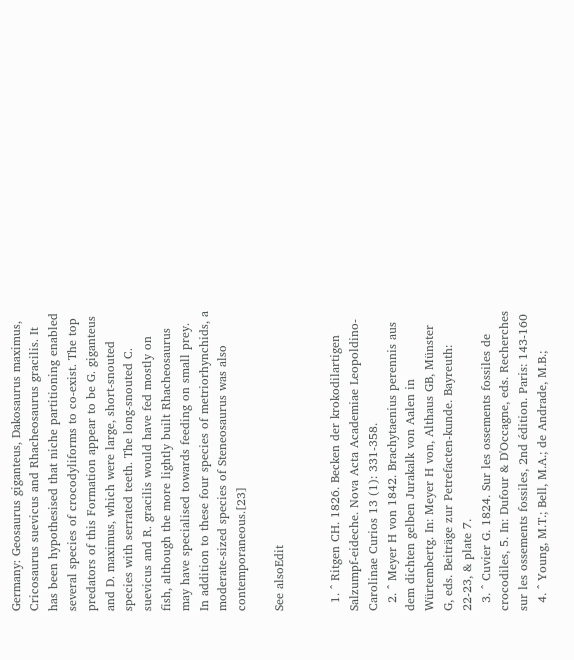Germany: Geosaurus giganteus, Dakosaurus maximus, Cricosaurus suevicus and Rhacheosaurus gracilis. It has been hypothesised that niche partitioning enabled several species of crocodyliforms to co-exist. The top predators of this Formation appear to be G. giganteus and D. maximus, which were large, short-snouted species with serrated teeth. The long-snouted C. suevicus and R. gracilis would have fed mostly on fish, although the more lightly built Rhacheosaurus may have specialised towards feeding on small prey. In addition to these four species of metriorhynchids, a moderate-sized species of Steneosaurus was also contemporaneous.[23]

See alsoEdit


  1. ^ Ritgen CH. 1826. Becken der krokodilartigen Salzumpf-eideche. Nova Acta Academiae Leopoldino-Carolinae Curios 13 (1): 331-358.
  2. ^ Meyer H von 1842. Brachytaenius perennis aus dem dichten gelben Jurakalk von Aalen in Würtembertg. In: Meyer H von, Althaus GB, Münster G, eds. Beiträge zur Petrefacten-kunde. Bayreuth: 22-23, & plate 7.
  3. ^ Cuvier G. 1824. Sur les ossements fossiles de crocodiles, 5. In: Dufour & D'Occagne, eds. Recherches sur les ossements fossiles, 2nd édition. Paris: 143-160
  4. ^ Young, M.T.; Bell, M.A.; de Andrade, M.B.;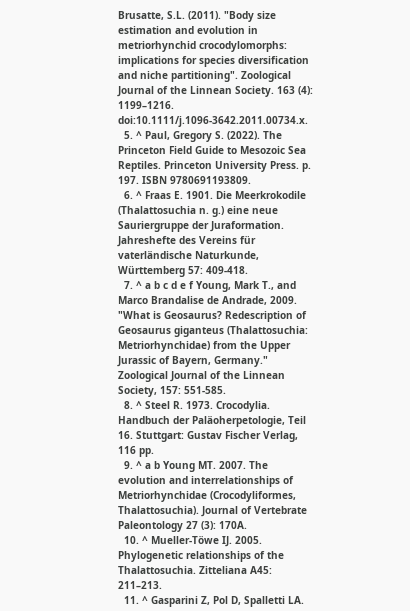Brusatte, S.L. (2011). "Body size estimation and evolution in metriorhynchid crocodylomorphs: implications for species diversification and niche partitioning". Zoological Journal of the Linnean Society. 163 (4): 1199–1216. doi:10.1111/j.1096-3642.2011.00734.x.
  5. ^ Paul, Gregory S. (2022). The Princeton Field Guide to Mesozoic Sea Reptiles. Princeton University Press. p. 197. ISBN 9780691193809.
  6. ^ Fraas E. 1901. Die Meerkrokodile (Thalattosuchia n. g.) eine neue Sauriergruppe der Juraformation. Jahreshefte des Vereins für vaterländische Naturkunde, Württemberg 57: 409-418.
  7. ^ a b c d e f Young, Mark T., and Marco Brandalise de Andrade, 2009. "What is Geosaurus? Redescription of Geosaurus giganteus (Thalattosuchia: Metriorhynchidae) from the Upper Jurassic of Bayern, Germany." Zoological Journal of the Linnean Society, 157: 551-585.
  8. ^ Steel R. 1973. Crocodylia. Handbuch der Paläoherpetologie, Teil 16. Stuttgart: Gustav Fischer Verlag, 116 pp.
  9. ^ a b Young MT. 2007. The evolution and interrelationships of Metriorhynchidae (Crocodyliformes, Thalattosuchia). Journal of Vertebrate Paleontology 27 (3): 170A.
  10. ^ Mueller-Töwe IJ. 2005. Phylogenetic relationships of the Thalattosuchia. Zitteliana A45: 211–213.
  11. ^ Gasparini Z, Pol D, Spalletti LA.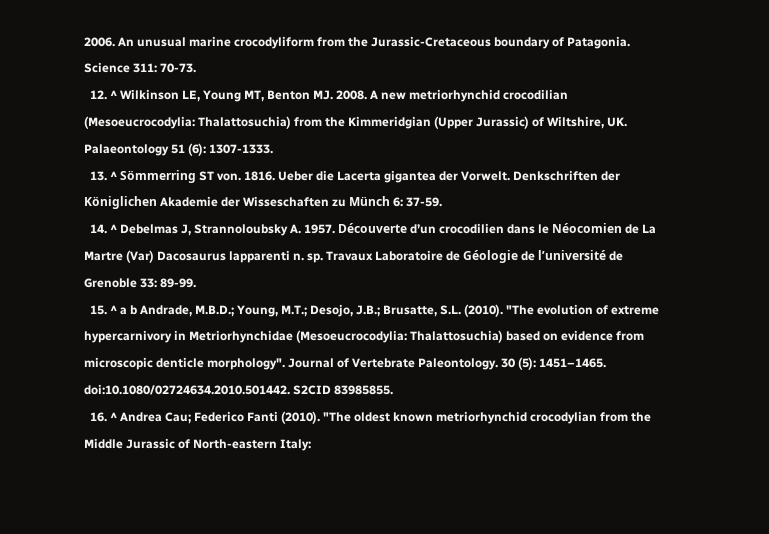2006. An unusual marine crocodyliform from the Jurassic-Cretaceous boundary of Patagonia. Science 311: 70-73.
  12. ^ Wilkinson LE, Young MT, Benton MJ. 2008. A new metriorhynchid crocodilian (Mesoeucrocodylia: Thalattosuchia) from the Kimmeridgian (Upper Jurassic) of Wiltshire, UK. Palaeontology 51 (6): 1307-1333.
  13. ^ Sömmerring ST von. 1816. Ueber die Lacerta gigantea der Vorwelt. Denkschriften der Königlichen Akademie der Wisseschaften zu Münch 6: 37-59.
  14. ^ Debelmas J, Strannoloubsky A. 1957. Découverte d’un crocodilien dans le Néocomien de La Martre (Var) Dacosaurus lapparenti n. sp. Travaux Laboratoire de Géologie de l’université de Grenoble 33: 89-99.
  15. ^ a b Andrade, M.B.D.; Young, M.T.; Desojo, J.B.; Brusatte, S.L. (2010). "The evolution of extreme hypercarnivory in Metriorhynchidae (Mesoeucrocodylia: Thalattosuchia) based on evidence from microscopic denticle morphology". Journal of Vertebrate Paleontology. 30 (5): 1451–1465. doi:10.1080/02724634.2010.501442. S2CID 83985855.
  16. ^ Andrea Cau; Federico Fanti (2010). "The oldest known metriorhynchid crocodylian from the Middle Jurassic of North-eastern Italy: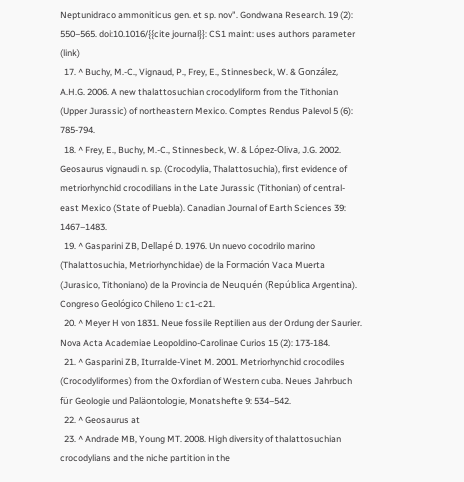Neptunidraco ammoniticus gen. et sp. nov". Gondwana Research. 19 (2): 550–565. doi:10.1016/{{cite journal}}: CS1 maint: uses authors parameter (link)
  17. ^ Buchy, M.-C., Vignaud, P., Frey, E., Stinnesbeck, W. & González, A.H.G. 2006. A new thalattosuchian crocodyliform from the Tithonian (Upper Jurassic) of northeastern Mexico. Comptes Rendus Palevol 5 (6): 785-794.
  18. ^ Frey, E., Buchy, M.-C., Stinnesbeck, W. & López-Oliva, J.G. 2002. Geosaurus vignaudi n. sp. (Crocodylia, Thalattosuchia), first evidence of metriorhynchid crocodilians in the Late Jurassic (Tithonian) of central-east Mexico (State of Puebla). Canadian Journal of Earth Sciences 39: 1467–1483.
  19. ^ Gasparini ZB, Dellapé D. 1976. Un nuevo cocodrilo marino (Thalattosuchia, Metriorhynchidae) de la Formación Vaca Muerta (Jurasico, Tithoniano) de la Provincia de Neuquén (República Argentina). Congreso Geológico Chileno 1: c1-c21.
  20. ^ Meyer H von 1831. Neue fossile Reptilien aus der Ordung der Saurier. Nova Acta Academiae Leopoldino-Carolinae Curios 15 (2): 173-184.
  21. ^ Gasparini ZB, Iturralde-Vinet M. 2001. Metriorhynchid crocodiles (Crocodyliformes) from the Oxfordian of Western cuba. Neues Jahrbuch für Geologie und Paläontologie, Monatshefte 9: 534–542.
  22. ^ Geosaurus at
  23. ^ Andrade MB, Young MT. 2008. High diversity of thalattosuchian crocodylians and the niche partition in the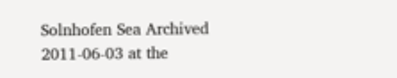Solnhofen Sea Archived 2011-06-03 at the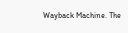Wayback Machine. The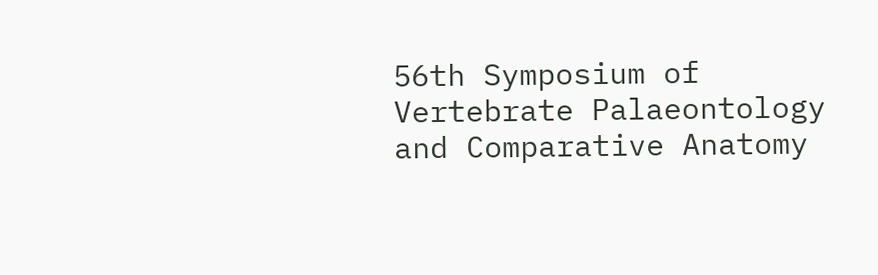56th Symposium of Vertebrate Palaeontology and Comparative Anatomy